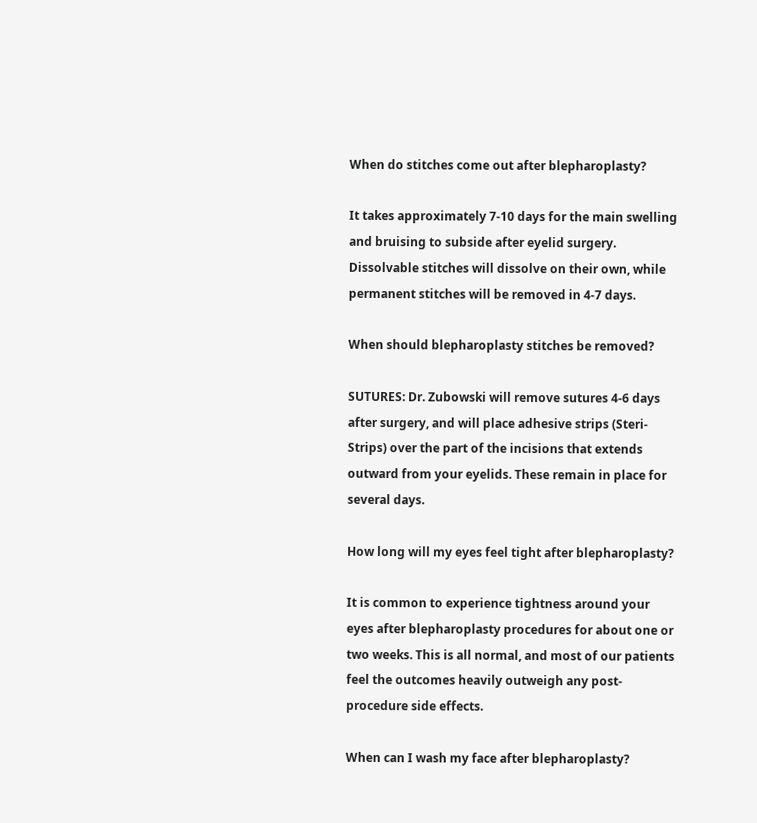When do stitches come out after blepharoplasty?

It takes approximately 7-10 days for the main swelling and bruising to subside after eyelid surgery. Dissolvable stitches will dissolve on their own, while permanent stitches will be removed in 4-7 days.

When should blepharoplasty stitches be removed?

SUTURES: Dr. Zubowski will remove sutures 4-6 days after surgery, and will place adhesive strips (Steri-Strips) over the part of the incisions that extends outward from your eyelids. These remain in place for several days.

How long will my eyes feel tight after blepharoplasty?

It is common to experience tightness around your eyes after blepharoplasty procedures for about one or two weeks. This is all normal, and most of our patients feel the outcomes heavily outweigh any post-procedure side effects.

When can I wash my face after blepharoplasty?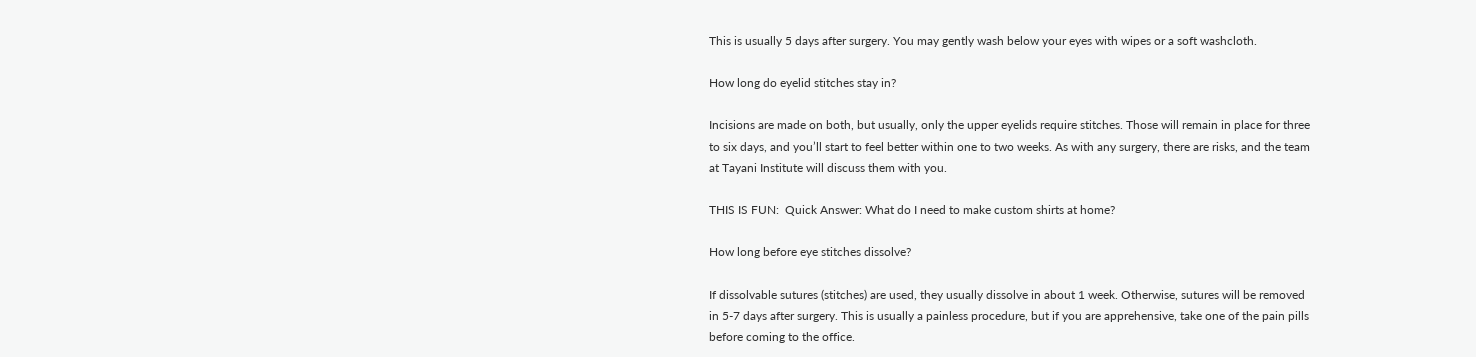This is usually 5 days after surgery. You may gently wash below your eyes with wipes or a soft washcloth.

How long do eyelid stitches stay in?

Incisions are made on both, but usually, only the upper eyelids require stitches. Those will remain in place for three to six days, and you’ll start to feel better within one to two weeks. As with any surgery, there are risks, and the team at Tayani Institute will discuss them with you.

THIS IS FUN:  Quick Answer: What do I need to make custom shirts at home?

How long before eye stitches dissolve?

If dissolvable sutures (stitches) are used, they usually dissolve in about 1 week. Otherwise, sutures will be removed in 5-7 days after surgery. This is usually a painless procedure, but if you are apprehensive, take one of the pain pills before coming to the office.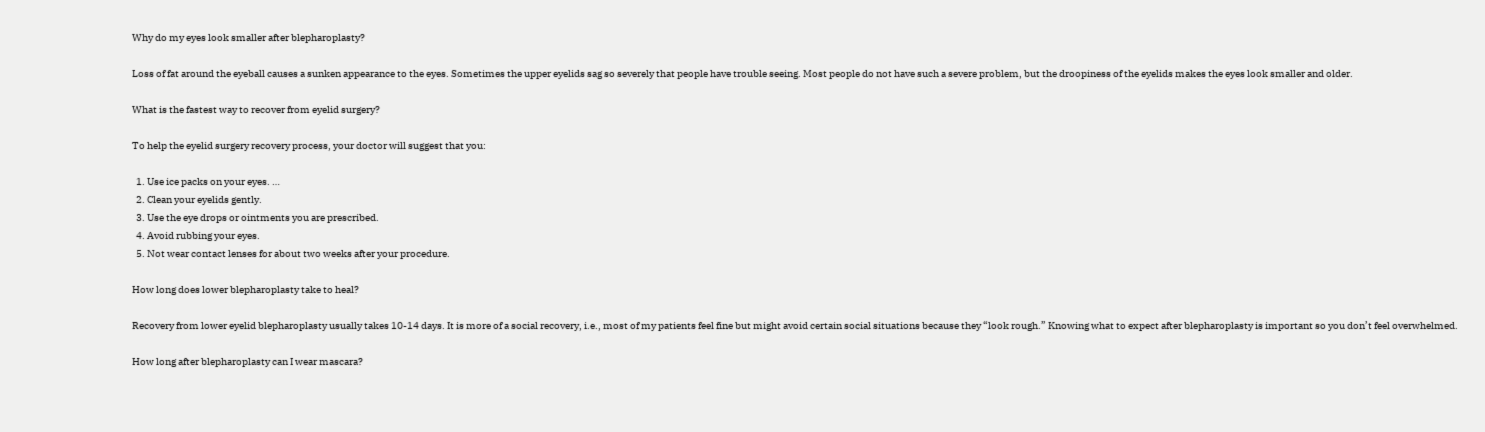Why do my eyes look smaller after blepharoplasty?

Loss of fat around the eyeball causes a sunken appearance to the eyes. Sometimes the upper eyelids sag so severely that people have trouble seeing. Most people do not have such a severe problem, but the droopiness of the eyelids makes the eyes look smaller and older.

What is the fastest way to recover from eyelid surgery?

To help the eyelid surgery recovery process, your doctor will suggest that you:

  1. Use ice packs on your eyes. …
  2. Clean your eyelids gently.
  3. Use the eye drops or ointments you are prescribed.
  4. Avoid rubbing your eyes.
  5. Not wear contact lenses for about two weeks after your procedure.

How long does lower blepharoplasty take to heal?

Recovery from lower eyelid blepharoplasty usually takes 10-14 days. It is more of a social recovery, i.e., most of my patients feel fine but might avoid certain social situations because they “look rough.” Knowing what to expect after blepharoplasty is important so you don’t feel overwhelmed.

How long after blepharoplasty can I wear mascara?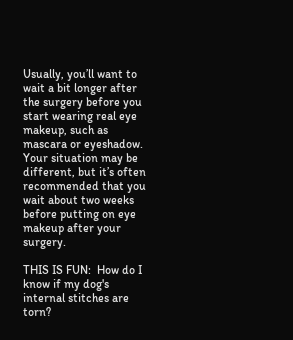Usually, you’ll want to wait a bit longer after the surgery before you start wearing real eye makeup, such as mascara or eyeshadow. Your situation may be different, but it’s often recommended that you wait about two weeks before putting on eye makeup after your surgery.

THIS IS FUN:  How do I know if my dog's internal stitches are torn?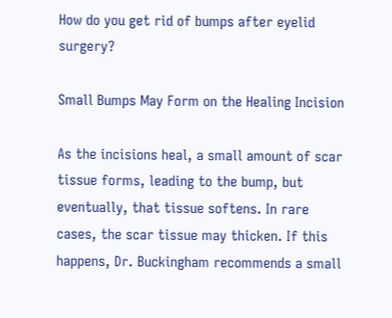How do you get rid of bumps after eyelid surgery?

Small Bumps May Form on the Healing Incision

As the incisions heal, a small amount of scar tissue forms, leading to the bump, but eventually, that tissue softens. In rare cases, the scar tissue may thicken. If this happens, Dr. Buckingham recommends a small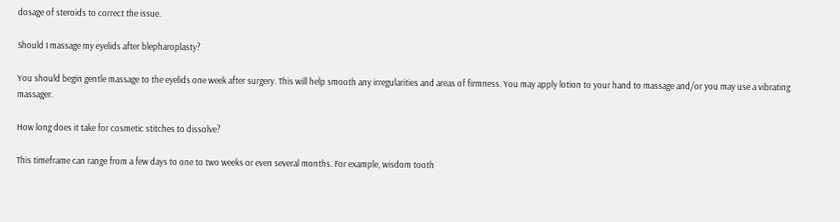dosage of steroids to correct the issue.

Should I massage my eyelids after blepharoplasty?

You should begin gentle massage to the eyelids one week after surgery. This will help smooth any irregularities and areas of firmness. You may apply lotion to your hand to massage and/or you may use a vibrating massager.

How long does it take for cosmetic stitches to dissolve?

This timeframe can range from a few days to one to two weeks or even several months. For example, wisdom tooth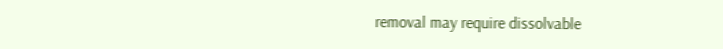removal may require dissolvable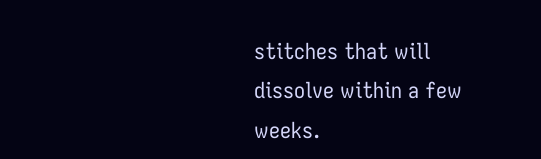stitches that will dissolve within a few weeks.